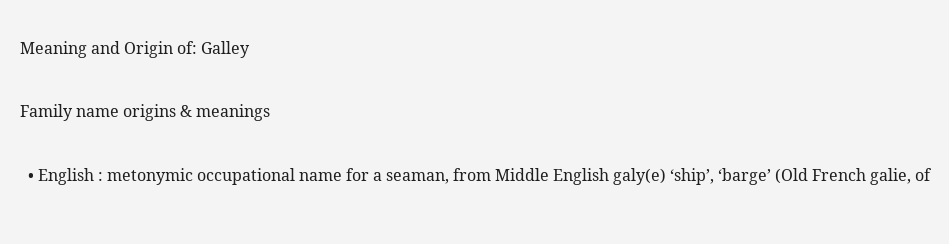Meaning and Origin of: Galley

Family name origins & meanings

  • English : metonymic occupational name for a seaman, from Middle English galy(e) ‘ship’, ‘barge’ (Old French galie, of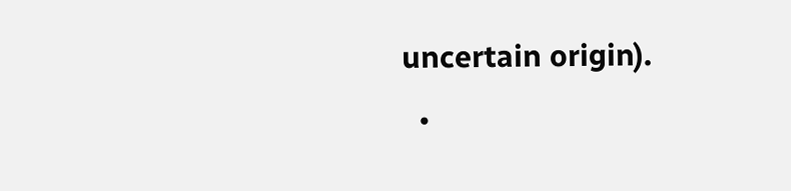uncertain origin).
  •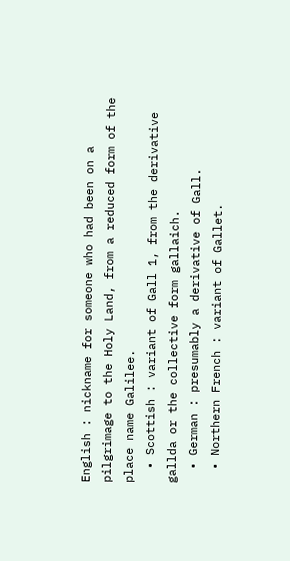English : nickname for someone who had been on a pilgrimage to the Holy Land, from a reduced form of the place name Galilee.
  • Scottish : variant of Gall 1, from the derivative gallda or the collective form gallaich.
  • German : presumably a derivative of Gall.
  • Northern French : variant of Gallet.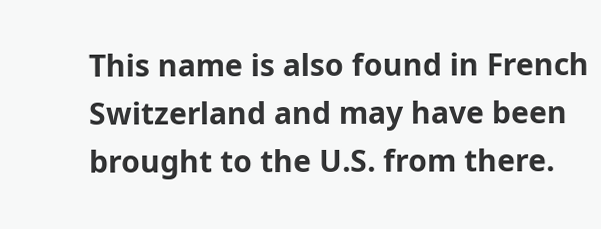This name is also found in French Switzerland and may have been brought to the U.S. from there.